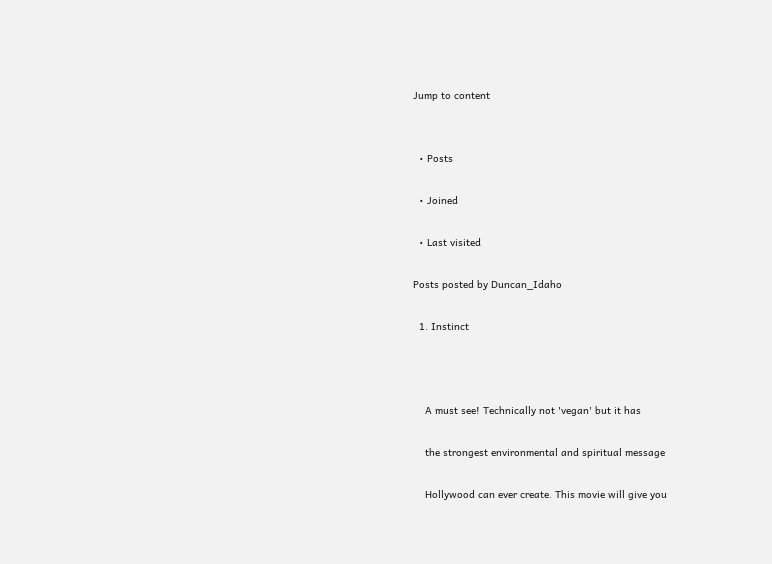Jump to content


  • Posts

  • Joined

  • Last visited

Posts posted by Duncan_Idaho

  1. Instinct



    A must see! Technically not 'vegan' but it has

    the strongest environmental and spiritual message

    Hollywood can ever create. This movie will give you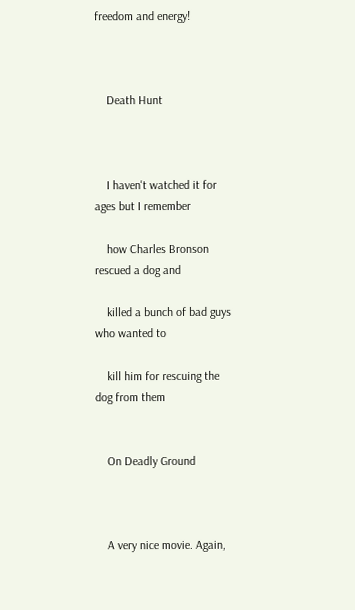freedom and energy!



    Death Hunt



    I haven't watched it for ages but I remember

    how Charles Bronson rescued a dog and

    killed a bunch of bad guys who wanted to

    kill him for rescuing the dog from them


    On Deadly Ground



    A very nice movie. Again,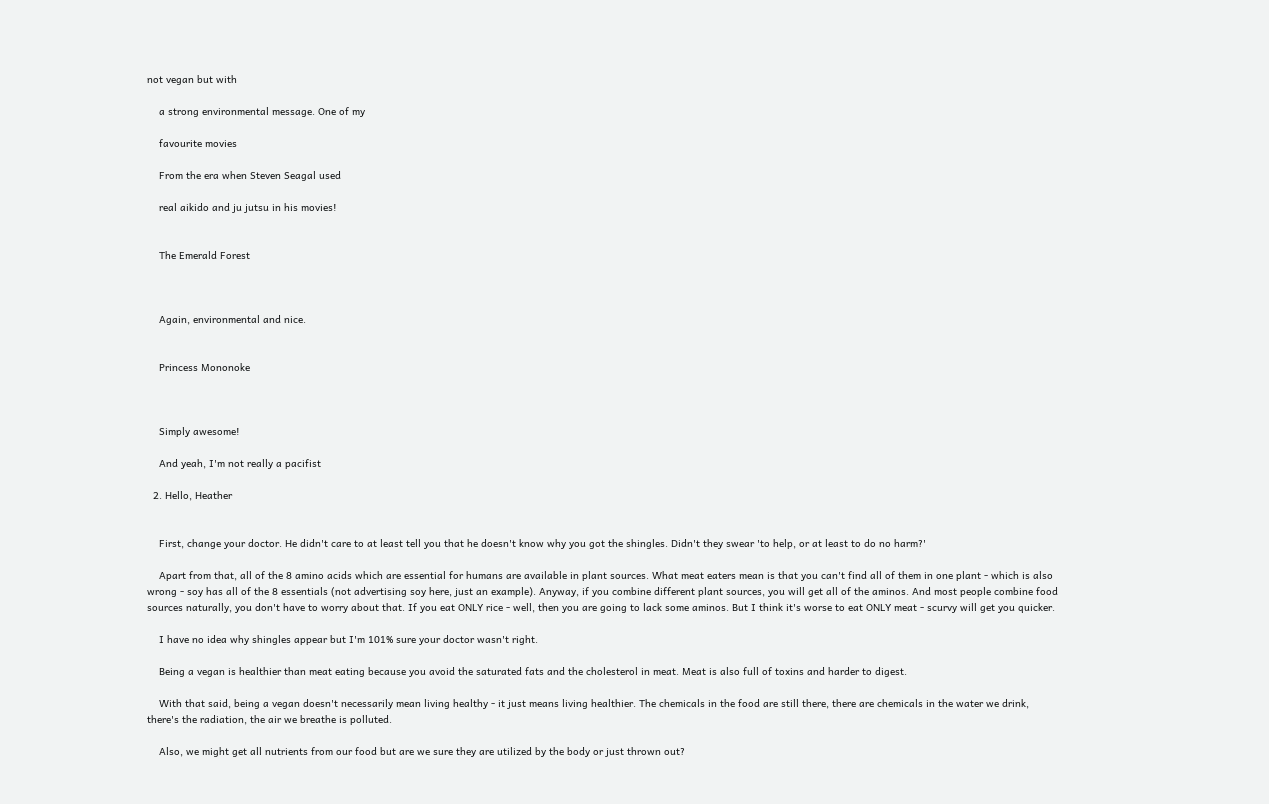not vegan but with

    a strong environmental message. One of my

    favourite movies

    From the era when Steven Seagal used

    real aikido and ju jutsu in his movies!


    The Emerald Forest



    Again, environmental and nice.


    Princess Mononoke



    Simply awesome!

    And yeah, I'm not really a pacifist

  2. Hello, Heather


    First, change your doctor. He didn't care to at least tell you that he doesn't know why you got the shingles. Didn't they swear 'to help, or at least to do no harm?'

    Apart from that, all of the 8 amino acids which are essential for humans are available in plant sources. What meat eaters mean is that you can't find all of them in one plant - which is also wrong - soy has all of the 8 essentials (not advertising soy here, just an example). Anyway, if you combine different plant sources, you will get all of the aminos. And most people combine food sources naturally, you don't have to worry about that. If you eat ONLY rice - well, then you are going to lack some aminos. But I think it's worse to eat ONLY meat - scurvy will get you quicker.

    I have no idea why shingles appear but I'm 101% sure your doctor wasn't right.

    Being a vegan is healthier than meat eating because you avoid the saturated fats and the cholesterol in meat. Meat is also full of toxins and harder to digest.

    With that said, being a vegan doesn't necessarily mean living healthy - it just means living healthier. The chemicals in the food are still there, there are chemicals in the water we drink, there's the radiation, the air we breathe is polluted.

    Also, we might get all nutrients from our food but are we sure they are utilized by the body or just thrown out?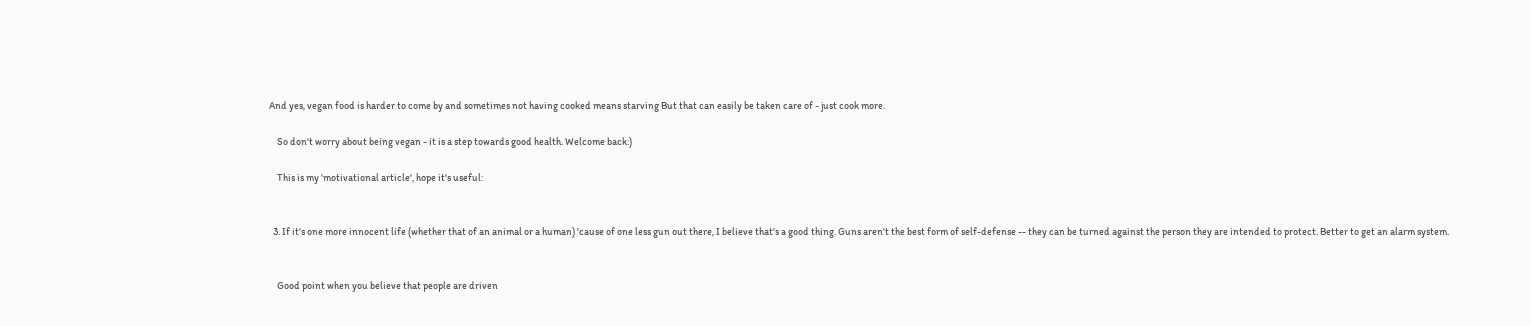And yes, vegan food is harder to come by and sometimes not having cooked means starving But that can easily be taken care of - just cook more.

    So don't worry about being vegan - it is a step towards good health. Welcome back:)

    This is my 'motivational article', hope it's useful:


  3. If it's one more innocent life (whether that of an animal or a human) 'cause of one less gun out there, I believe that's a good thing. Guns aren't the best form of self-defense -- they can be turned against the person they are intended to protect. Better to get an alarm system.


    Good point when you believe that people are driven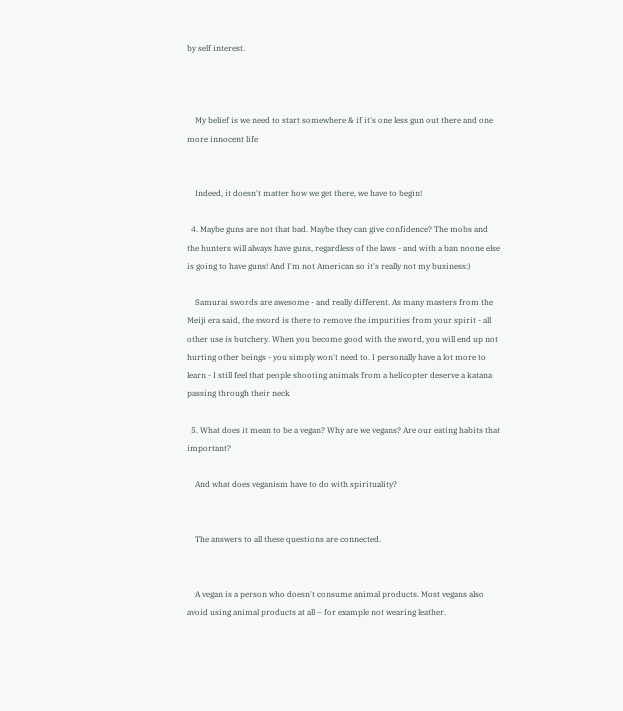by self interest.



    My belief is we need to start somewhere & if it's one less gun out there and one more innocent life


    Indeed, it doesn't matter how we get there, we have to begin!

  4. Maybe guns are not that bad. Maybe they can give confidence? The mobs and the hunters will always have guns, regardless of the laws - and with a ban noone else is going to have guns! And I'm not American so it's really not my business:)

    Samurai swords are awesome - and really different. As many masters from the Meiji era said, the sword is there to remove the impurities from your spirit - all other use is butchery. When you become good with the sword, you will end up not hurting other beings - you simply won't need to. I personally have a lot more to learn - I still feel that people shooting animals from a helicopter deserve a katana passing through their neck

  5. What does it mean to be a vegan? Why are we vegans? Are our eating habits that important?

    And what does veganism have to do with spirituality?


    The answers to all these questions are connected.


    A vegan is a person who doesn't consume animal products. Most vegans also avoid using animal products at all – for example not wearing leather.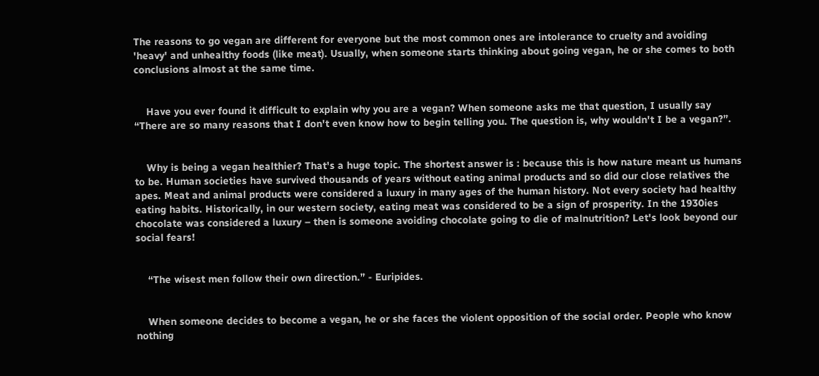The reasons to go vegan are different for everyone but the most common ones are intolerance to cruelty and avoiding 'heavy' and unhealthy foods (like meat). Usually, when someone starts thinking about going vegan, he or she comes to both conclusions almost at the same time.


    Have you ever found it difficult to explain why you are a vegan? When someone asks me that question, I usually say “There are so many reasons that I don't even know how to begin telling you. The question is, why wouldn't I be a vegan?”.


    Why is being a vegan healthier? That's a huge topic. The shortest answer is : because this is how nature meant us humans to be. Human societies have survived thousands of years without eating animal products and so did our close relatives the apes. Meat and animal products were considered a luxury in many ages of the human history. Not every society had healthy eating habits. Historically, in our western society, eating meat was considered to be a sign of prosperity. In the 1930ies chocolate was considered a luxury – then is someone avoiding chocolate going to die of malnutrition? Let's look beyond our social fears!


    “The wisest men follow their own direction.” - Euripides.


    When someone decides to become a vegan, he or she faces the violent opposition of the social order. People who know nothing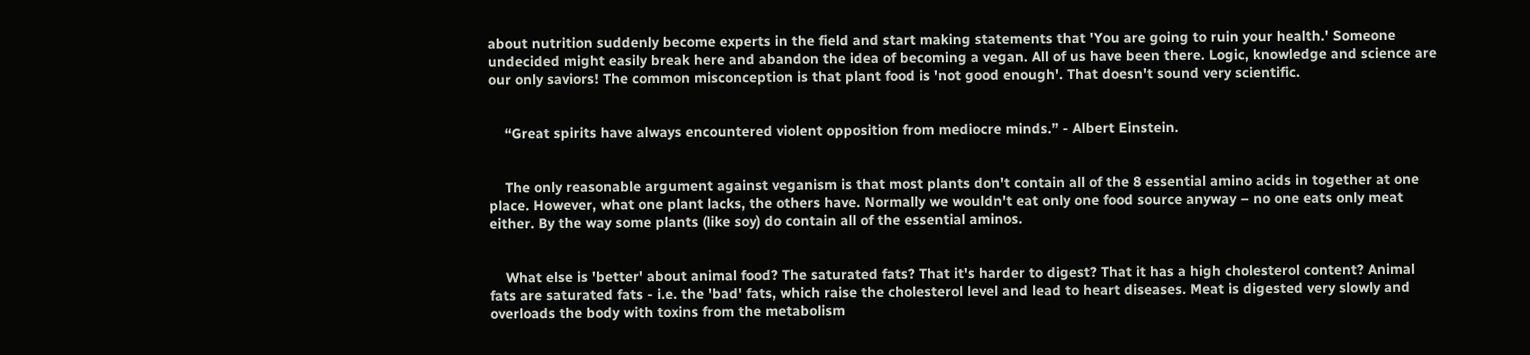about nutrition suddenly become experts in the field and start making statements that 'You are going to ruin your health.' Someone undecided might easily break here and abandon the idea of becoming a vegan. All of us have been there. Logic, knowledge and science are our only saviors! The common misconception is that plant food is 'not good enough'. That doesn't sound very scientific.


    “Great spirits have always encountered violent opposition from mediocre minds.” - Albert Einstein.


    The only reasonable argument against veganism is that most plants don't contain all of the 8 essential amino acids in together at one place. However, what one plant lacks, the others have. Normally we wouldn't eat only one food source anyway – no one eats only meat either. By the way some plants (like soy) do contain all of the essential aminos.


    What else is 'better' about animal food? The saturated fats? That it's harder to digest? That it has a high cholesterol content? Animal fats are saturated fats - i.e. the 'bad' fats, which raise the cholesterol level and lead to heart diseases. Meat is digested very slowly and overloads the body with toxins from the metabolism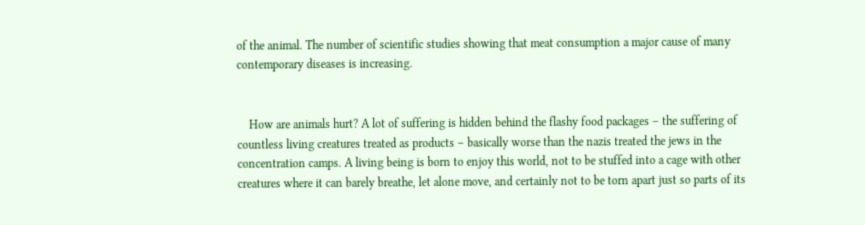of the animal. The number of scientific studies showing that meat consumption a major cause of many contemporary diseases is increasing.


    How are animals hurt? A lot of suffering is hidden behind the flashy food packages – the suffering of countless living creatures treated as products – basically worse than the nazis treated the jews in the concentration camps. A living being is born to enjoy this world, not to be stuffed into a cage with other creatures where it can barely breathe, let alone move, and certainly not to be torn apart just so parts of its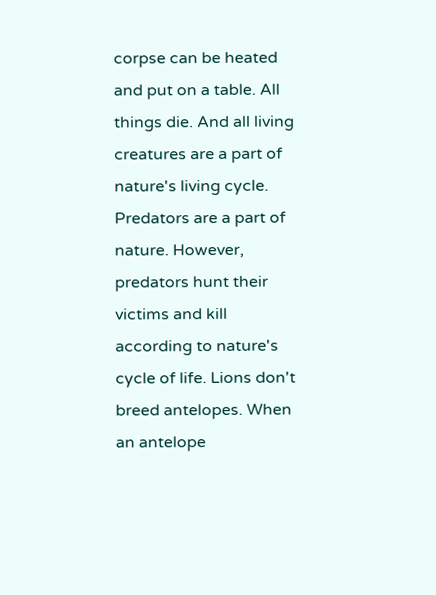corpse can be heated and put on a table. All things die. And all living creatures are a part of nature's living cycle. Predators are a part of nature. However, predators hunt their victims and kill according to nature's cycle of life. Lions don't breed antelopes. When an antelope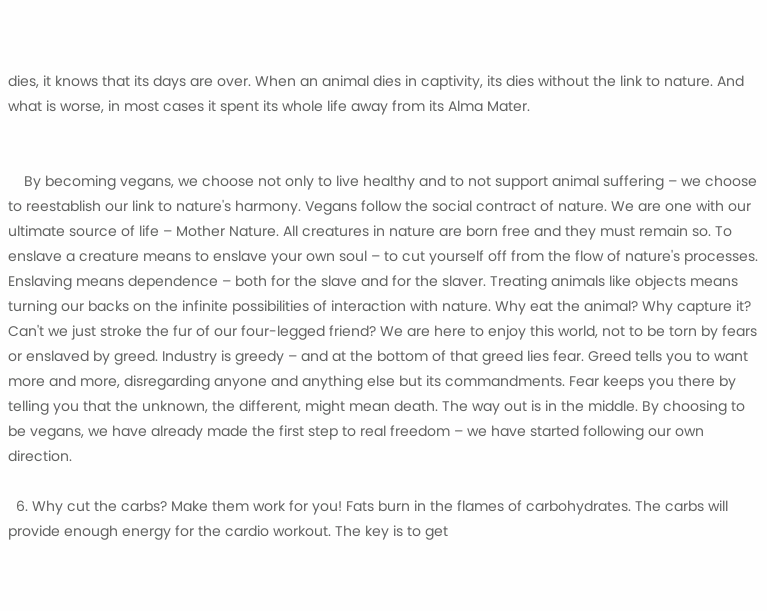dies, it knows that its days are over. When an animal dies in captivity, its dies without the link to nature. And what is worse, in most cases it spent its whole life away from its Alma Mater.


    By becoming vegans, we choose not only to live healthy and to not support animal suffering – we choose to reestablish our link to nature's harmony. Vegans follow the social contract of nature. We are one with our ultimate source of life – Mother Nature. All creatures in nature are born free and they must remain so. To enslave a creature means to enslave your own soul – to cut yourself off from the flow of nature's processes. Enslaving means dependence – both for the slave and for the slaver. Treating animals like objects means turning our backs on the infinite possibilities of interaction with nature. Why eat the animal? Why capture it? Can't we just stroke the fur of our four-legged friend? We are here to enjoy this world, not to be torn by fears or enslaved by greed. Industry is greedy – and at the bottom of that greed lies fear. Greed tells you to want more and more, disregarding anyone and anything else but its commandments. Fear keeps you there by telling you that the unknown, the different, might mean death. The way out is in the middle. By choosing to be vegans, we have already made the first step to real freedom – we have started following our own direction.

  6. Why cut the carbs? Make them work for you! Fats burn in the flames of carbohydrates. The carbs will provide enough energy for the cardio workout. The key is to get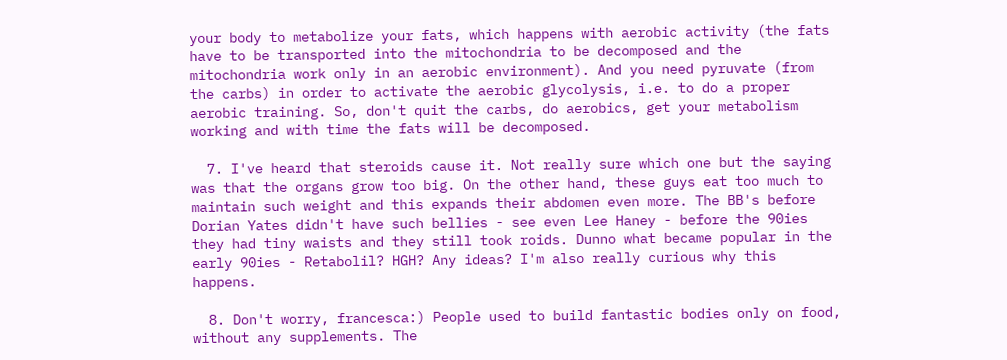your body to metabolize your fats, which happens with aerobic activity (the fats have to be transported into the mitochondria to be decomposed and the mitochondria work only in an aerobic environment). And you need pyruvate (from the carbs) in order to activate the aerobic glycolysis, i.e. to do a proper aerobic training. So, don't quit the carbs, do aerobics, get your metabolism working and with time the fats will be decomposed.

  7. I've heard that steroids cause it. Not really sure which one but the saying was that the organs grow too big. On the other hand, these guys eat too much to maintain such weight and this expands their abdomen even more. The BB's before Dorian Yates didn't have such bellies - see even Lee Haney - before the 90ies they had tiny waists and they still took roids. Dunno what became popular in the early 90ies - Retabolil? HGH? Any ideas? I'm also really curious why this happens.

  8. Don't worry, francesca:) People used to build fantastic bodies only on food, without any supplements. The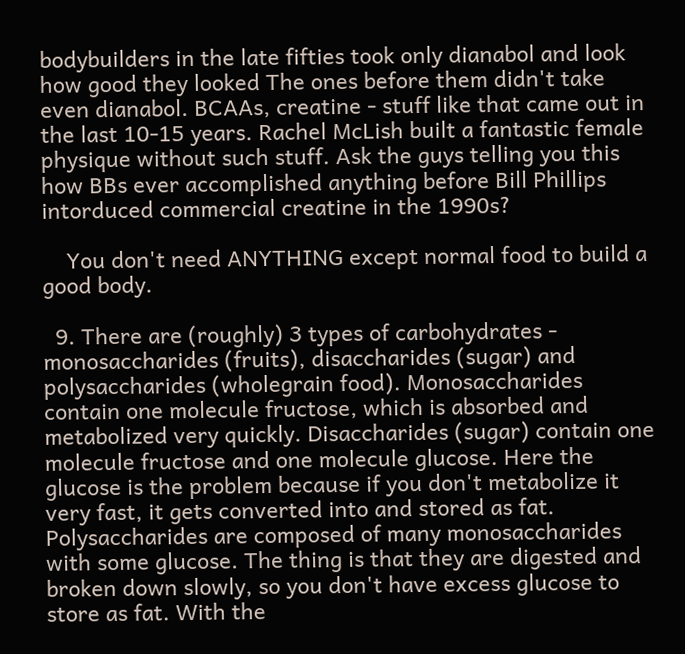bodybuilders in the late fifties took only dianabol and look how good they looked The ones before them didn't take even dianabol. BCAAs, creatine - stuff like that came out in the last 10-15 years. Rachel McLish built a fantastic female physique without such stuff. Ask the guys telling you this how BBs ever accomplished anything before Bill Phillips intorduced commercial creatine in the 1990s?

    You don't need ANYTHING except normal food to build a good body.

  9. There are (roughly) 3 types of carbohydrates - monosaccharides (fruits), disaccharides (sugar) and polysaccharides (wholegrain food). Monosaccharides contain one molecule fructose, which is absorbed and metabolized very quickly. Disaccharides (sugar) contain one molecule fructose and one molecule glucose. Here the glucose is the problem because if you don't metabolize it very fast, it gets converted into and stored as fat. Polysaccharides are composed of many monosaccharides with some glucose. The thing is that they are digested and broken down slowly, so you don't have excess glucose to store as fat. With the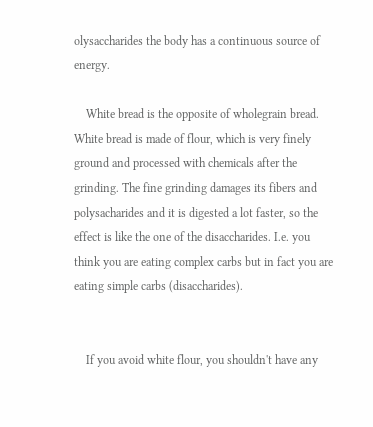olysaccharides the body has a continuous source of energy.

    White bread is the opposite of wholegrain bread. White bread is made of flour, which is very finely ground and processed with chemicals after the grinding. The fine grinding damages its fibers and polysacharides and it is digested a lot faster, so the effect is like the one of the disaccharides. I.e. you think you are eating complex carbs but in fact you are eating simple carbs (disaccharides).


    If you avoid white flour, you shouldn't have any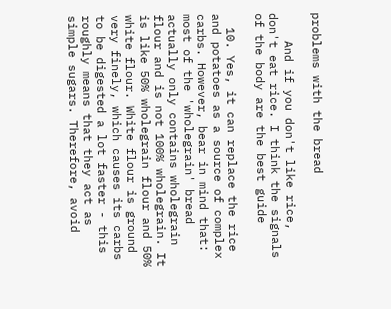problems with the bread

    And if you don't like rice, don't eat rice. I think the signals of the body are the best guide

  10. Yes, it can replace the rice and potatoes as a source of complex carbs. However, bear in mind that: most of the 'wholegrain' bread actually only contains wholegrain flour and is not 100% wholegrain. It is like 50% wholegrain flour and 50% white flour. White flour is ground very finely, which causes its carbs to be digested a lot faster - this roughly means that they act as simple sugars. Therefore, avoid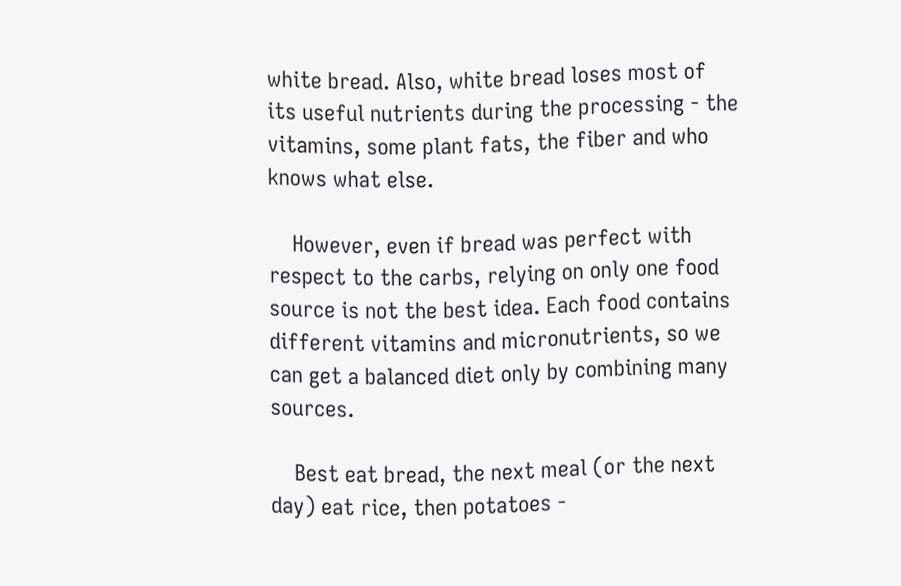white bread. Also, white bread loses most of its useful nutrients during the processing - the vitamins, some plant fats, the fiber and who knows what else.

    However, even if bread was perfect with respect to the carbs, relying on only one food source is not the best idea. Each food contains different vitamins and micronutrients, so we can get a balanced diet only by combining many sources.

    Best eat bread, the next meal (or the next day) eat rice, then potatoes -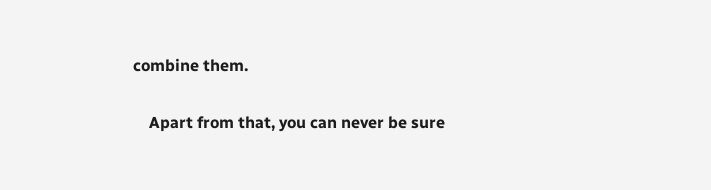combine them.

    Apart from that, you can never be sure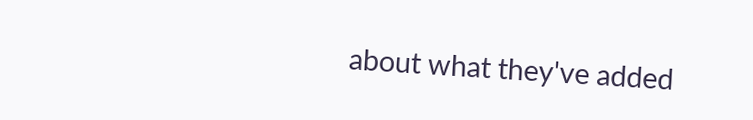about what they've added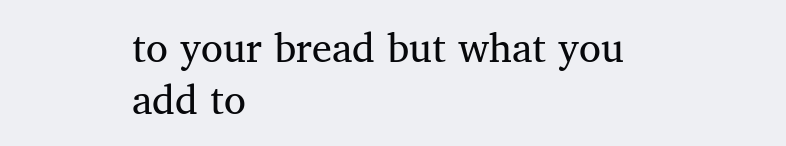to your bread but what you add to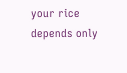your rice depends only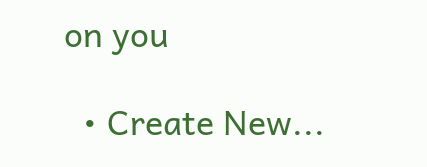on you

  • Create New...